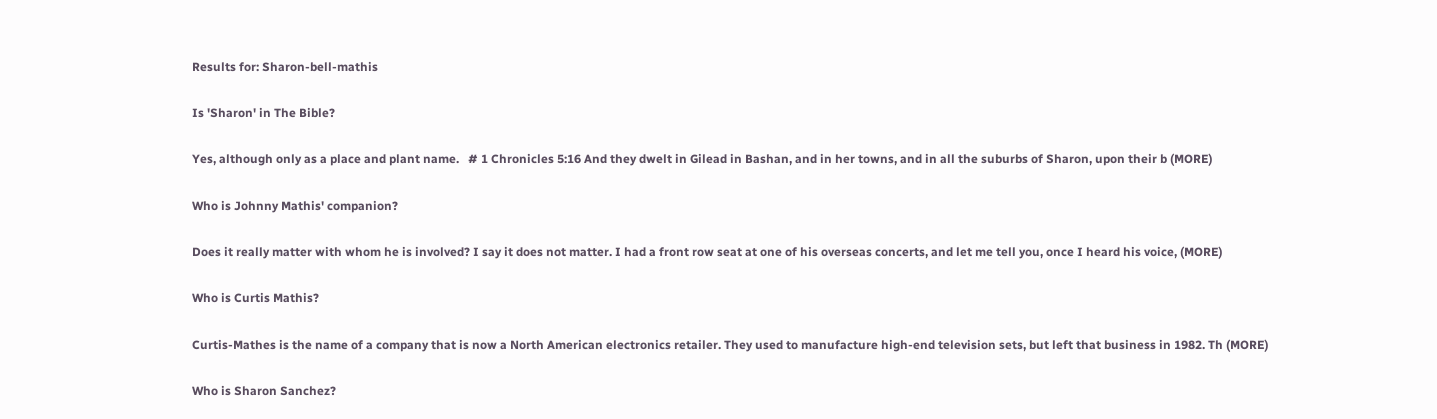Results for: Sharon-bell-mathis

Is 'Sharon' in The Bible?

Yes, although only as a place and plant name.   # 1 Chronicles 5:16 And they dwelt in Gilead in Bashan, and in her towns, and in all the suburbs of Sharon, upon their b (MORE)

Who is Johnny Mathis' companion?

Does it really matter with whom he is involved? I say it does not matter. I had a front row seat at one of his overseas concerts, and let me tell you, once I heard his voice, (MORE)

Who is Curtis Mathis?

Curtis-Mathes is the name of a company that is now a North American electronics retailer. They used to manufacture high-end television sets, but left that business in 1982. Th (MORE)

Who is Sharon Sanchez?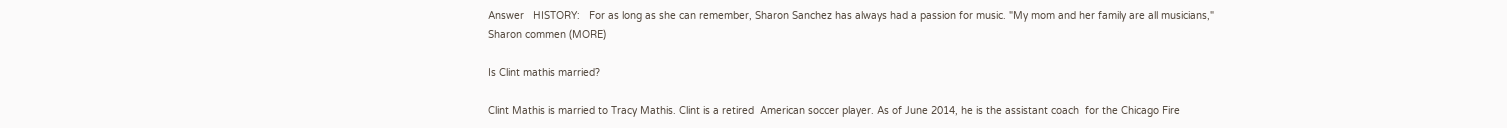Answer   HISTORY:   For as long as she can remember, Sharon Sanchez has always had a passion for music. "My mom and her family are all musicians," Sharon commen (MORE)

Is Clint mathis married?

Clint Mathis is married to Tracy Mathis. Clint is a retired  American soccer player. As of June 2014, he is the assistant coach  for the Chicago Fire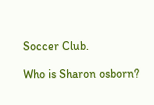Soccer Club.

Who is Sharon osborn?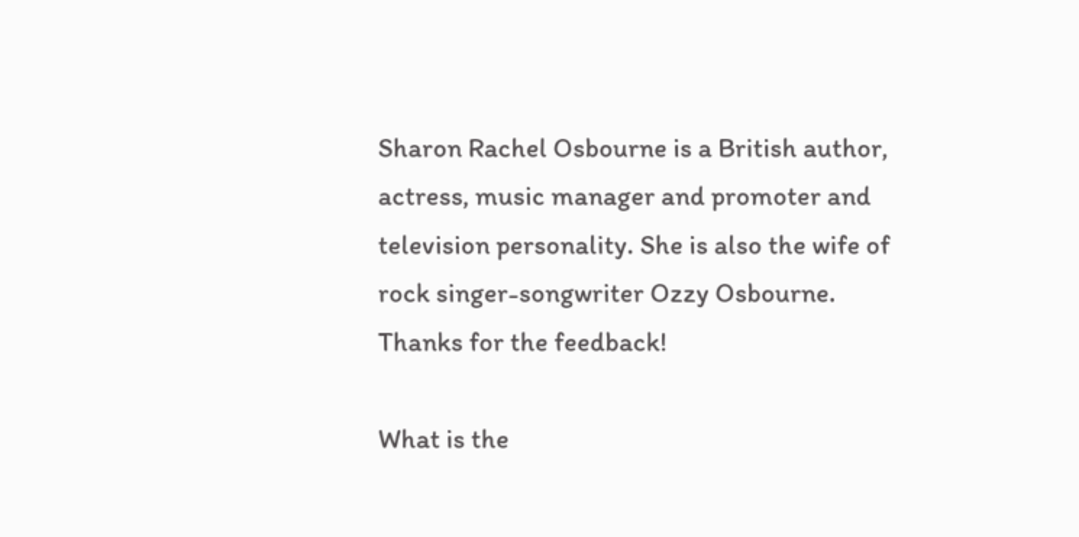Sharon Rachel Osbourne is a British author, actress, music manager and promoter and television personality. She is also the wife of rock singer-songwriter Ozzy Osbourne.
Thanks for the feedback!

What is the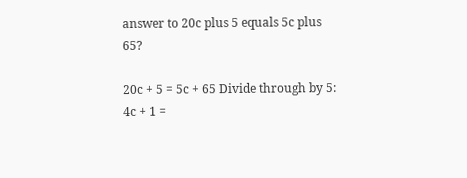answer to 20c plus 5 equals 5c plus 65?

20c + 5 = 5c + 65 Divide through by 5: 4c + 1 =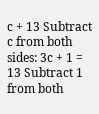c + 13 Subtract c from both sides: 3c + 1 = 13 Subtract 1 from both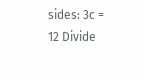sides: 3c = 12 Divide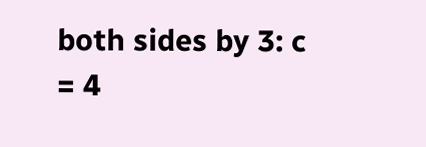both sides by 3: c = 4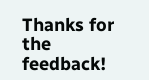Thanks for the feedback!